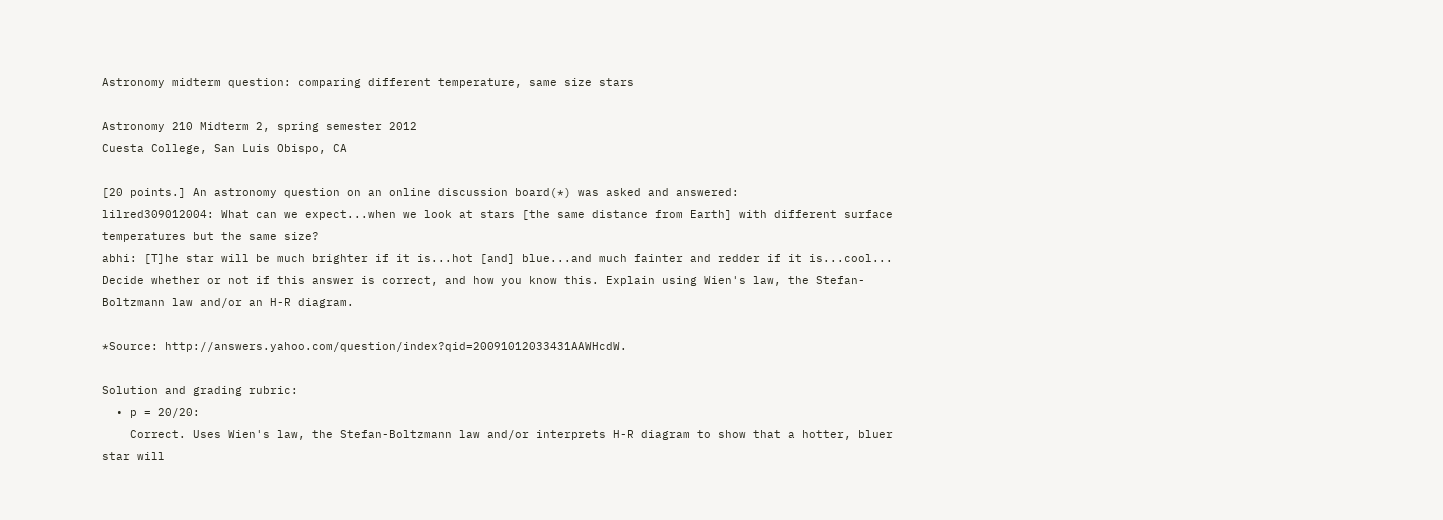Astronomy midterm question: comparing different temperature, same size stars

Astronomy 210 Midterm 2, spring semester 2012
Cuesta College, San Luis Obispo, CA

[20 points.] An astronomy question on an online discussion board(*) was asked and answered:
lilred309012004: What can we expect...when we look at stars [the same distance from Earth] with different surface temperatures but the same size?
abhi: [T]he star will be much brighter if it is...hot [and] blue...and much fainter and redder if it is...cool...
Decide whether or not if this answer is correct, and how you know this. Explain using Wien's law, the Stefan-Boltzmann law and/or an H-R diagram.

*Source: http://answers.yahoo.com/question/index?qid=20091012033431AAWHcdW.

Solution and grading rubric:
  • p = 20/20:
    Correct. Uses Wien's law, the Stefan-Boltzmann law and/or interprets H-R diagram to show that a hotter, bluer star will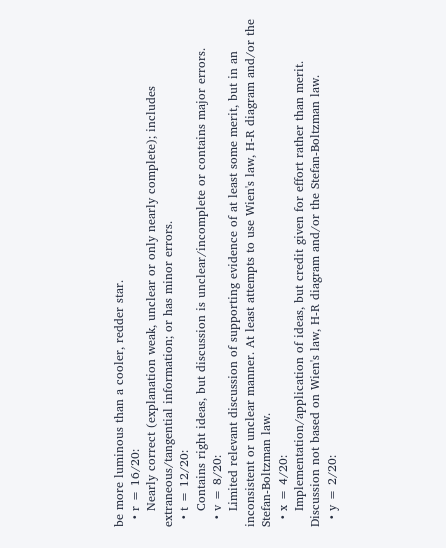be more luminous than a cooler, redder star.
  • r = 16/20:
    Nearly correct (explanation weak, unclear or only nearly complete); includes extraneous/tangential information; or has minor errors.
  • t = 12/20:
    Contains right ideas, but discussion is unclear/incomplete or contains major errors.
  • v = 8/20:
    Limited relevant discussion of supporting evidence of at least some merit, but in an inconsistent or unclear manner. At least attempts to use Wien's law, H-R diagram and/or the Stefan-Boltzman law.
  • x = 4/20:
    Implementation/application of ideas, but credit given for effort rather than merit. Discussion not based on Wien's law, H-R diagram and/or the Stefan-Boltzman law.
  • y = 2/20: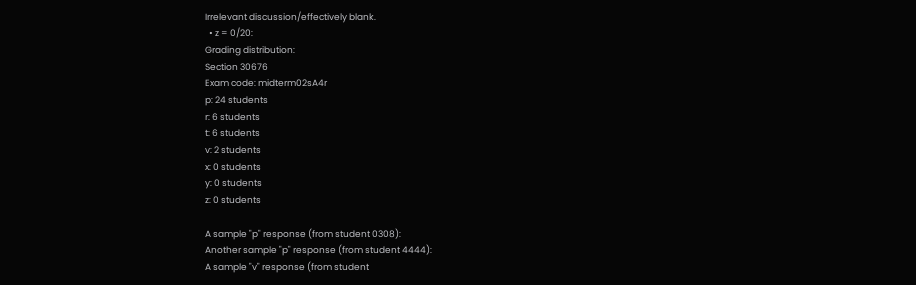Irrelevant discussion/effectively blank.
  • z = 0/20:
Grading distribution:
Section 30676
Exam code: midterm02sA4r
p: 24 students
r: 6 students
t: 6 students
v: 2 students
x: 0 students
y: 0 students
z: 0 students

A sample "p" response (from student 0308):
Another sample "p" response (from student 4444):
A sample "v" response (from student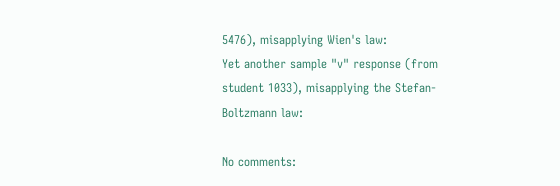5476), misapplying Wien's law:
Yet another sample "v" response (from student 1033), misapplying the Stefan-Boltzmann law:

No comments: